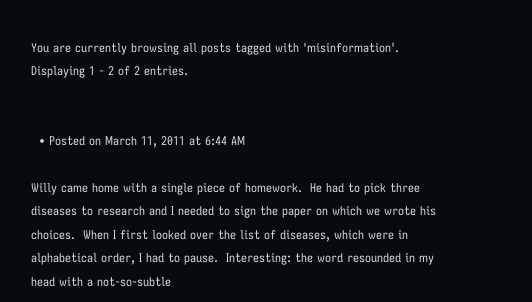You are currently browsing all posts tagged with 'misinformation'.
Displaying 1 - 2 of 2 entries.


  • Posted on March 11, 2011 at 6:44 AM

Willy came home with a single piece of homework.  He had to pick three diseases to research and I needed to sign the paper on which we wrote his choices.  When I first looked over the list of diseases, which were in alphabetical order, I had to pause.  Interesting: the word resounded in my head with a not-so-subtle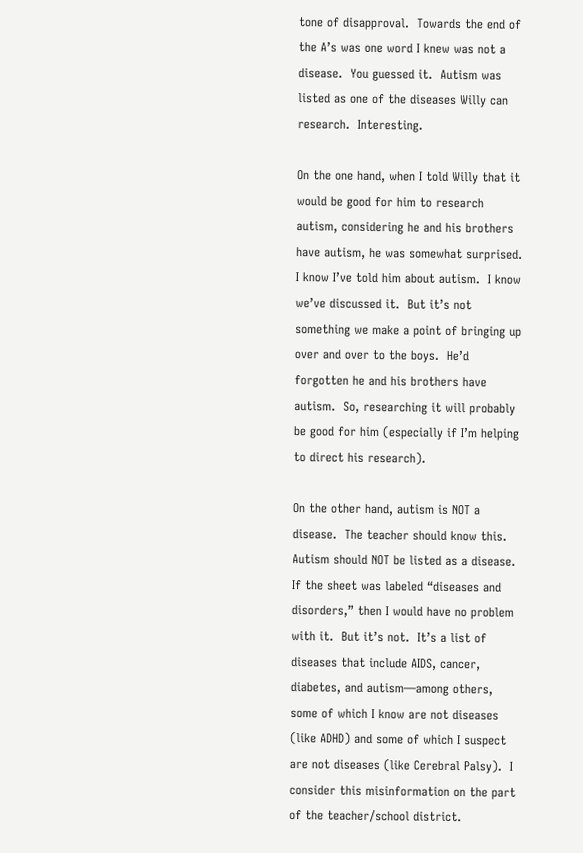tone of disapproval.  Towards the end of the A’s was one word I knew was not a disease.  You guessed it.  Autism was listed as one of the diseases Willy can research.  Interesting.

On the one hand, when I told Willy that it would be good for him to research autism, considering he and his brothers have autism, he was somewhat surprised.  I know I’ve told him about autism.  I know we’ve discussed it.  But it’s not something we make a point of bringing up over and over to the boys.  He’d forgotten he and his brothers have autism.  So, researching it will probably be good for him (especially if I’m helping to direct his research).

On the other hand, autism is NOT a disease.  The teacher should know this.  Autism should NOT be listed as a disease.  If the sheet was labeled “diseases and disorders,” then I would have no problem with it.  But it’s not.  It’s a list of diseases that include AIDS, cancer, diabetes, and autism—among others, some of which I know are not diseases (like ADHD) and some of which I suspect are not diseases (like Cerebral Palsy).  I consider this misinformation on the part of the teacher/school district.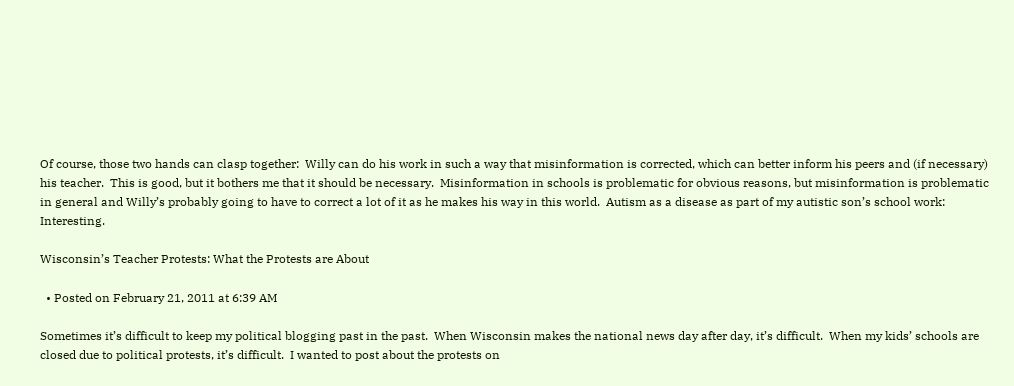Of course, those two hands can clasp together:  Willy can do his work in such a way that misinformation is corrected, which can better inform his peers and (if necessary) his teacher.  This is good, but it bothers me that it should be necessary.  Misinformation in schools is problematic for obvious reasons, but misinformation is problematic in general and Willy’s probably going to have to correct a lot of it as he makes his way in this world.  Autism as a disease as part of my autistic son’s school work: Interesting.

Wisconsin’s Teacher Protests: What the Protests are About

  • Posted on February 21, 2011 at 6:39 AM

Sometimes it’s difficult to keep my political blogging past in the past.  When Wisconsin makes the national news day after day, it’s difficult.  When my kids’ schools are closed due to political protests, it’s difficult.  I wanted to post about the protests on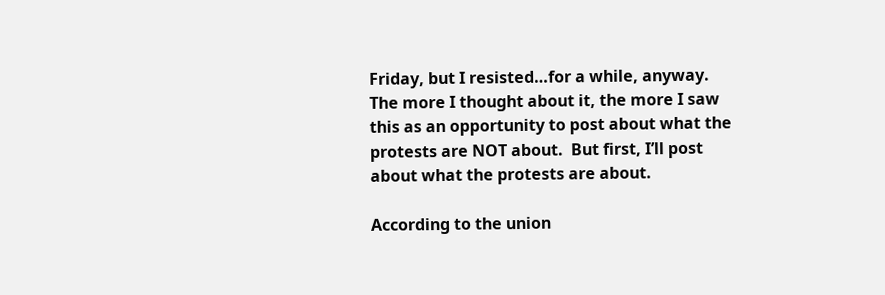Friday, but I resisted…for a while, anyway.  The more I thought about it, the more I saw this as an opportunity to post about what the protests are NOT about.  But first, I’ll post about what the protests are about.

According to the union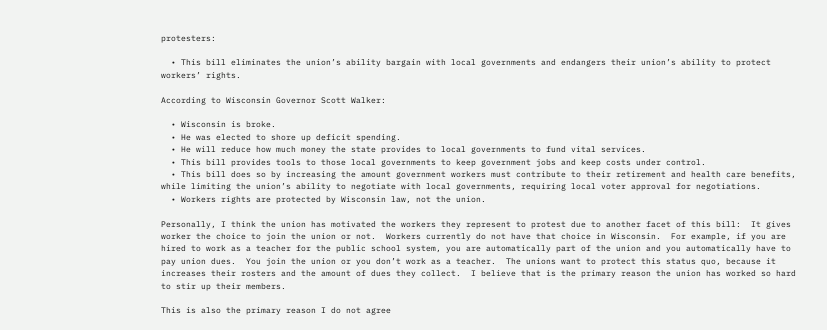protesters:

  • This bill eliminates the union’s ability bargain with local governments and endangers their union’s ability to protect workers’ rights.

According to Wisconsin Governor Scott Walker:

  • Wisconsin is broke.
  • He was elected to shore up deficit spending.
  • He will reduce how much money the state provides to local governments to fund vital services.
  • This bill provides tools to those local governments to keep government jobs and keep costs under control.
  • This bill does so by increasing the amount government workers must contribute to their retirement and health care benefits, while limiting the union’s ability to negotiate with local governments, requiring local voter approval for negotiations.
  • Workers rights are protected by Wisconsin law, not the union.

Personally, I think the union has motivated the workers they represent to protest due to another facet of this bill:  It gives worker the choice to join the union or not.  Workers currently do not have that choice in Wisconsin.  For example, if you are hired to work as a teacher for the public school system, you are automatically part of the union and you automatically have to pay union dues.  You join the union or you don’t work as a teacher.  The unions want to protect this status quo, because it increases their rosters and the amount of dues they collect.  I believe that is the primary reason the union has worked so hard to stir up their members.

This is also the primary reason I do not agree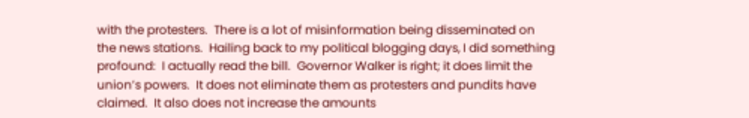with the protesters.  There is a lot of misinformation being disseminated on the news stations.  Hailing back to my political blogging days, I did something profound:  I actually read the bill.  Governor Walker is right; it does limit the union’s powers.  It does not eliminate them as protesters and pundits have claimed.  It also does not increase the amounts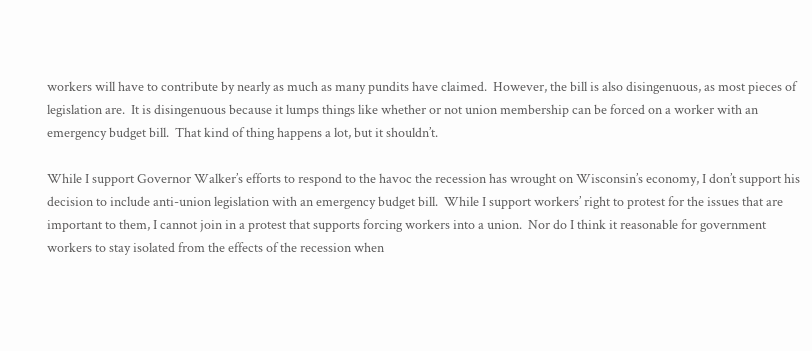workers will have to contribute by nearly as much as many pundits have claimed.  However, the bill is also disingenuous, as most pieces of legislation are.  It is disingenuous because it lumps things like whether or not union membership can be forced on a worker with an emergency budget bill.  That kind of thing happens a lot, but it shouldn’t.

While I support Governor Walker’s efforts to respond to the havoc the recession has wrought on Wisconsin’s economy, I don’t support his decision to include anti-union legislation with an emergency budget bill.  While I support workers’ right to protest for the issues that are important to them, I cannot join in a protest that supports forcing workers into a union.  Nor do I think it reasonable for government workers to stay isolated from the effects of the recession when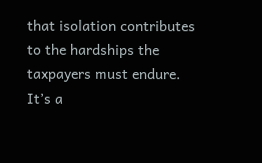that isolation contributes to the hardships the taxpayers must endure.  It’s a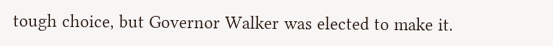tough choice, but Governor Walker was elected to make it.